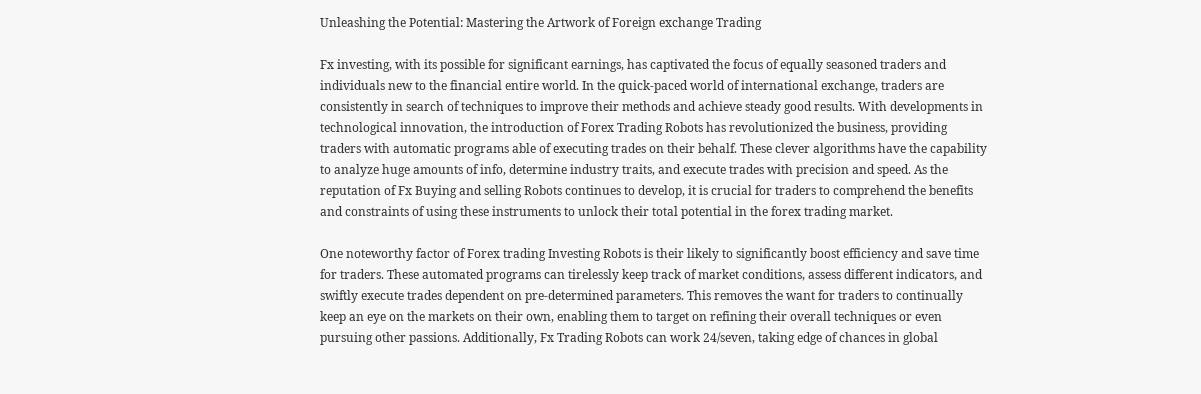Unleashing the Potential: Mastering the Artwork of Foreign exchange Trading

Fx investing, with its possible for significant earnings, has captivated the focus of equally seasoned traders and individuals new to the financial entire world. In the quick-paced world of international exchange, traders are consistently in search of techniques to improve their methods and achieve steady good results. With developments in technological innovation, the introduction of Forex Trading Robots has revolutionized the business, providing traders with automatic programs able of executing trades on their behalf. These clever algorithms have the capability to analyze huge amounts of info, determine industry traits, and execute trades with precision and speed. As the reputation of Fx Buying and selling Robots continues to develop, it is crucial for traders to comprehend the benefits and constraints of using these instruments to unlock their total potential in the forex trading market.

One noteworthy factor of Forex trading Investing Robots is their likely to significantly boost efficiency and save time for traders. These automated programs can tirelessly keep track of market conditions, assess different indicators, and swiftly execute trades dependent on pre-determined parameters. This removes the want for traders to continually keep an eye on the markets on their own, enabling them to target on refining their overall techniques or even pursuing other passions. Additionally, Fx Trading Robots can work 24/seven, taking edge of chances in global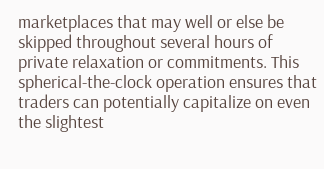marketplaces that may well or else be skipped throughout several hours of private relaxation or commitments. This spherical-the-clock operation ensures that traders can potentially capitalize on even the slightest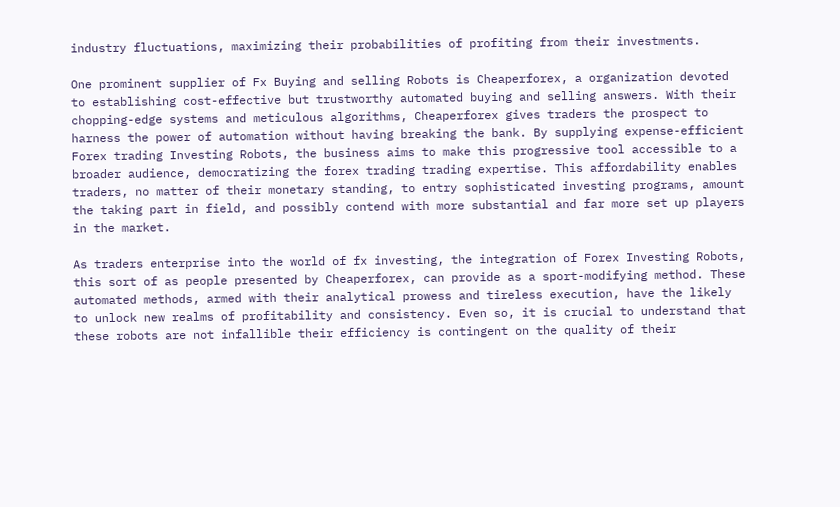industry fluctuations, maximizing their probabilities of profiting from their investments.

One prominent supplier of Fx Buying and selling Robots is Cheaperforex, a organization devoted to establishing cost-effective but trustworthy automated buying and selling answers. With their chopping-edge systems and meticulous algorithms, Cheaperforex gives traders the prospect to harness the power of automation without having breaking the bank. By supplying expense-efficient Forex trading Investing Robots, the business aims to make this progressive tool accessible to a broader audience, democratizing the forex trading trading expertise. This affordability enables traders, no matter of their monetary standing, to entry sophisticated investing programs, amount the taking part in field, and possibly contend with more substantial and far more set up players in the market.

As traders enterprise into the world of fx investing, the integration of Forex Investing Robots, this sort of as people presented by Cheaperforex, can provide as a sport-modifying method. These automated methods, armed with their analytical prowess and tireless execution, have the likely to unlock new realms of profitability and consistency. Even so, it is crucial to understand that these robots are not infallible their efficiency is contingent on the quality of their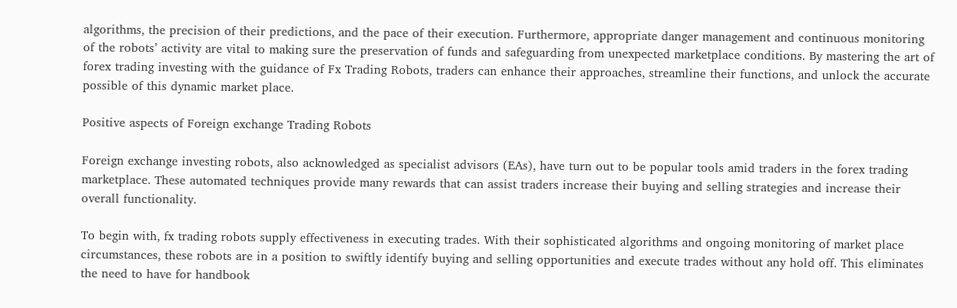algorithms, the precision of their predictions, and the pace of their execution. Furthermore, appropriate danger management and continuous monitoring of the robots’ activity are vital to making sure the preservation of funds and safeguarding from unexpected marketplace conditions. By mastering the art of forex trading investing with the guidance of Fx Trading Robots, traders can enhance their approaches, streamline their functions, and unlock the accurate possible of this dynamic market place.

Positive aspects of Foreign exchange Trading Robots

Foreign exchange investing robots, also acknowledged as specialist advisors (EAs), have turn out to be popular tools amid traders in the forex trading marketplace. These automated techniques provide many rewards that can assist traders increase their buying and selling strategies and increase their overall functionality.

To begin with, fx trading robots supply effectiveness in executing trades. With their sophisticated algorithms and ongoing monitoring of market place circumstances, these robots are in a position to swiftly identify buying and selling opportunities and execute trades without any hold off. This eliminates the need to have for handbook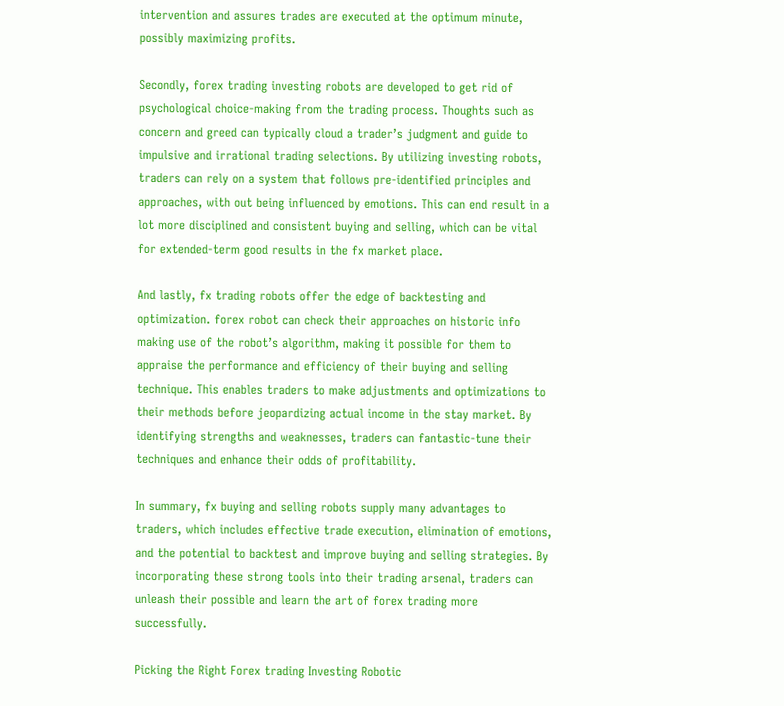intervention and assures trades are executed at the optimum minute, possibly maximizing profits.

Secondly, forex trading investing robots are developed to get rid of psychological choice-making from the trading process. Thoughts such as concern and greed can typically cloud a trader’s judgment and guide to impulsive and irrational trading selections. By utilizing investing robots, traders can rely on a system that follows pre-identified principles and approaches, with out being influenced by emotions. This can end result in a lot more disciplined and consistent buying and selling, which can be vital for extended-term good results in the fx market place.

And lastly, fx trading robots offer the edge of backtesting and optimization. forex robot can check their approaches on historic info making use of the robot’s algorithm, making it possible for them to appraise the performance and efficiency of their buying and selling technique. This enables traders to make adjustments and optimizations to their methods before jeopardizing actual income in the stay market. By identifying strengths and weaknesses, traders can fantastic-tune their techniques and enhance their odds of profitability.

In summary, fx buying and selling robots supply many advantages to traders, which includes effective trade execution, elimination of emotions, and the potential to backtest and improve buying and selling strategies. By incorporating these strong tools into their trading arsenal, traders can unleash their possible and learn the art of forex trading more successfully.

Picking the Right Forex trading Investing Robotic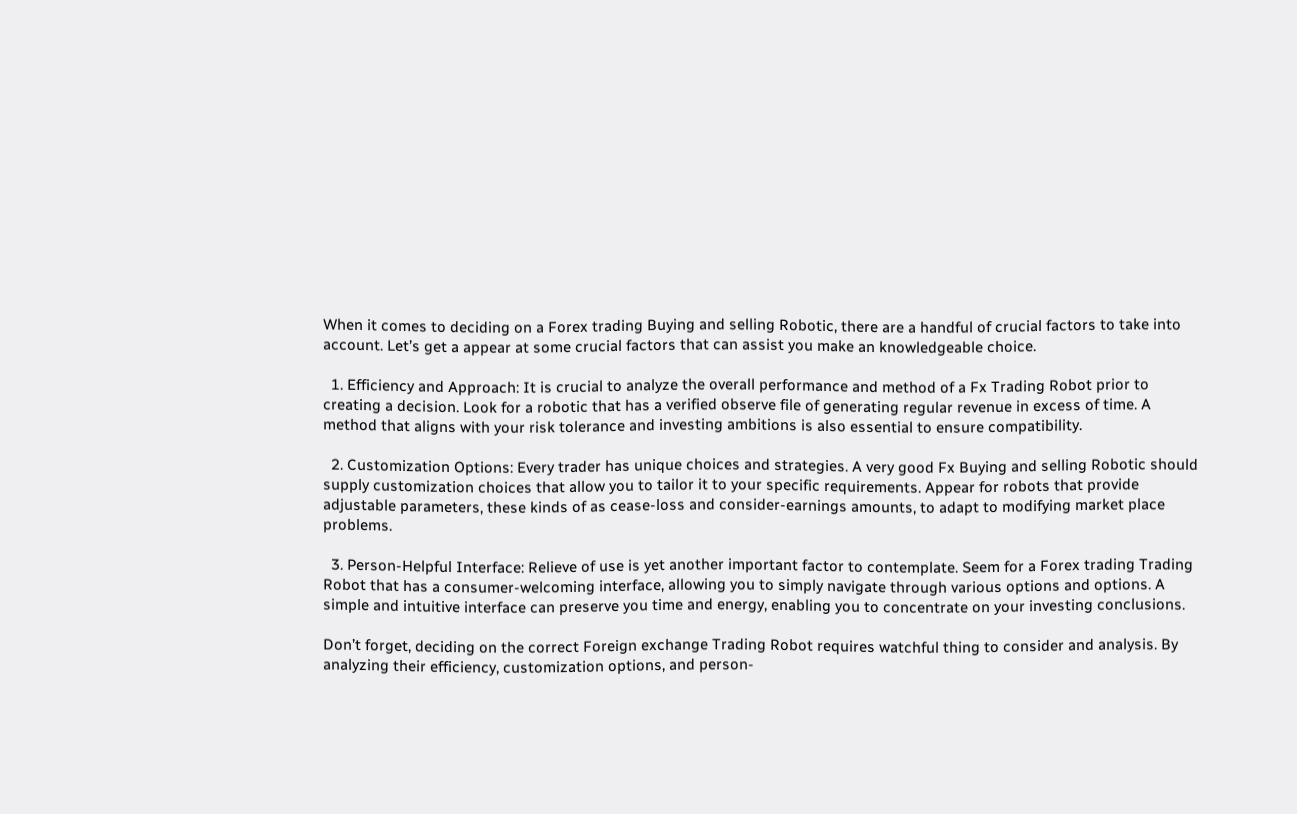When it comes to deciding on a Forex trading Buying and selling Robotic, there are a handful of crucial factors to take into account. Let’s get a appear at some crucial factors that can assist you make an knowledgeable choice.

  1. Efficiency and Approach: It is crucial to analyze the overall performance and method of a Fx Trading Robot prior to creating a decision. Look for a robotic that has a verified observe file of generating regular revenue in excess of time. A method that aligns with your risk tolerance and investing ambitions is also essential to ensure compatibility.

  2. Customization Options: Every trader has unique choices and strategies. A very good Fx Buying and selling Robotic should supply customization choices that allow you to tailor it to your specific requirements. Appear for robots that provide adjustable parameters, these kinds of as cease-loss and consider-earnings amounts, to adapt to modifying market place problems.

  3. Person-Helpful Interface: Relieve of use is yet another important factor to contemplate. Seem for a Forex trading Trading Robot that has a consumer-welcoming interface, allowing you to simply navigate through various options and options. A simple and intuitive interface can preserve you time and energy, enabling you to concentrate on your investing conclusions.

Don’t forget, deciding on the correct Foreign exchange Trading Robot requires watchful thing to consider and analysis. By analyzing their efficiency, customization options, and person-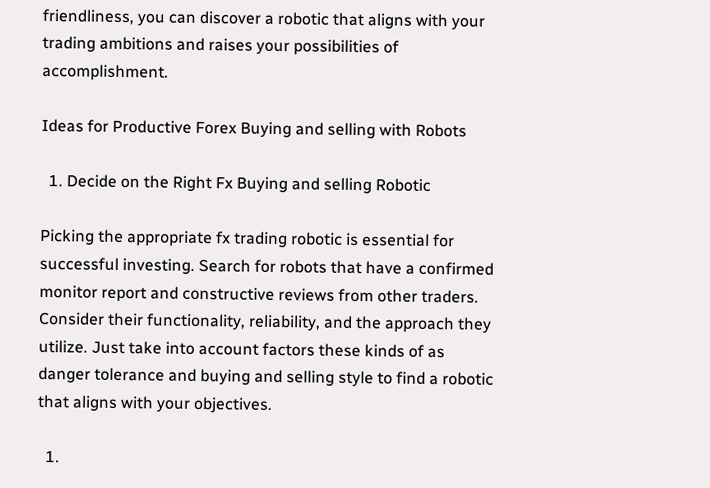friendliness, you can discover a robotic that aligns with your trading ambitions and raises your possibilities of accomplishment.

Ideas for Productive Forex Buying and selling with Robots

  1. Decide on the Right Fx Buying and selling Robotic

Picking the appropriate fx trading robotic is essential for successful investing. Search for robots that have a confirmed monitor report and constructive reviews from other traders. Consider their functionality, reliability, and the approach they utilize. Just take into account factors these kinds of as danger tolerance and buying and selling style to find a robotic that aligns with your objectives.

  1.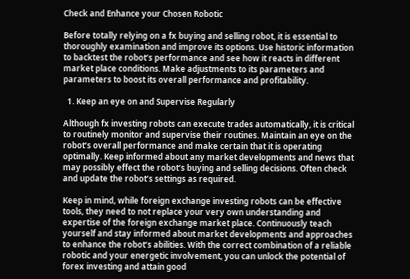Check and Enhance your Chosen Robotic

Before totally relying on a fx buying and selling robot, it is essential to thoroughly examination and improve its options. Use historic information to backtest the robot’s performance and see how it reacts in different market place conditions. Make adjustments to its parameters and parameters to boost its overall performance and profitability.

  1. Keep an eye on and Supervise Regularly

Although fx investing robots can execute trades automatically, it is critical to routinely monitor and supervise their routines. Maintain an eye on the robot’s overall performance and make certain that it is operating optimally. Keep informed about any market developments and news that may possibly effect the robot’s buying and selling decisions. Often check and update the robot’s settings as required.

Keep in mind, while foreign exchange investing robots can be effective tools, they need to not replace your very own understanding and expertise of the foreign exchange market place. Continuously teach yourself and stay informed about market developments and approaches to enhance the robot’s abilities. With the correct combination of a reliable robotic and your energetic involvement, you can unlock the potential of forex investing and attain good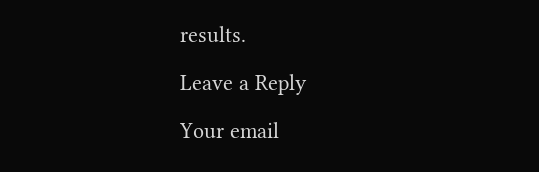results.

Leave a Reply

Your email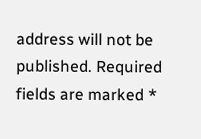address will not be published. Required fields are marked *